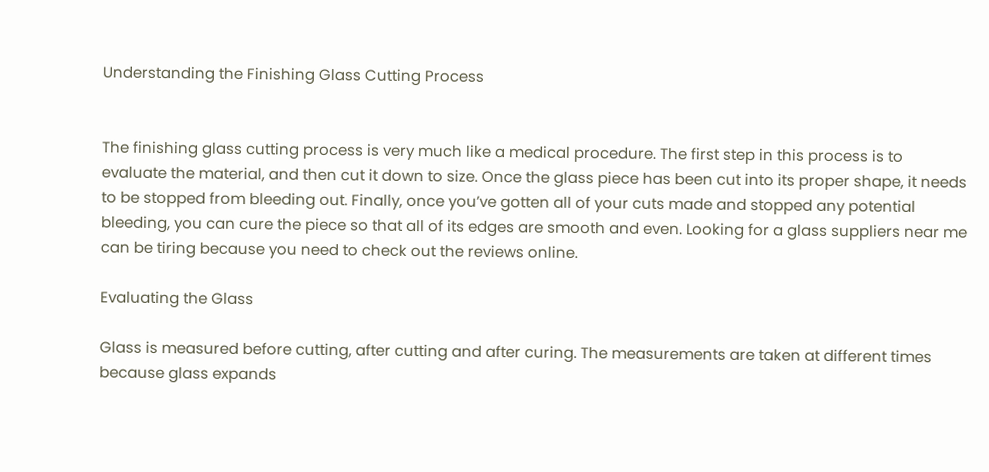Understanding the Finishing Glass Cutting Process


The finishing glass cutting process is very much like a medical procedure. The first step in this process is to evaluate the material, and then cut it down to size. Once the glass piece has been cut into its proper shape, it needs to be stopped from bleeding out. Finally, once you’ve gotten all of your cuts made and stopped any potential bleeding, you can cure the piece so that all of its edges are smooth and even. Looking for a glass suppliers near me can be tiring because you need to check out the reviews online.

Evaluating the Glass

Glass is measured before cutting, after cutting and after curing. The measurements are taken at different times because glass expands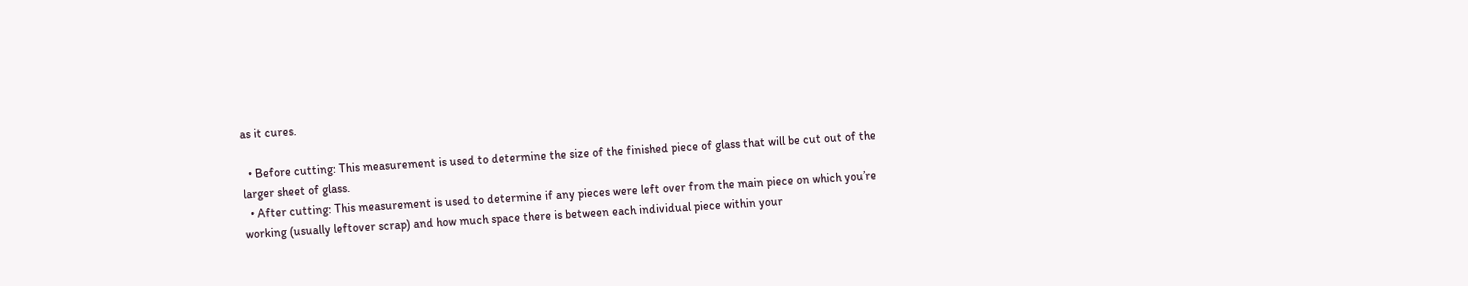as it cures.

  • Before cutting: This measurement is used to determine the size of the finished piece of glass that will be cut out of the larger sheet of glass.
  • After cutting: This measurement is used to determine if any pieces were left over from the main piece on which you’re working (usually leftover scrap) and how much space there is between each individual piece within your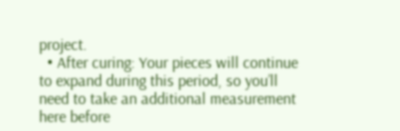project.
  • After curing: Your pieces will continue to expand during this period, so you’ll need to take an additional measurement here before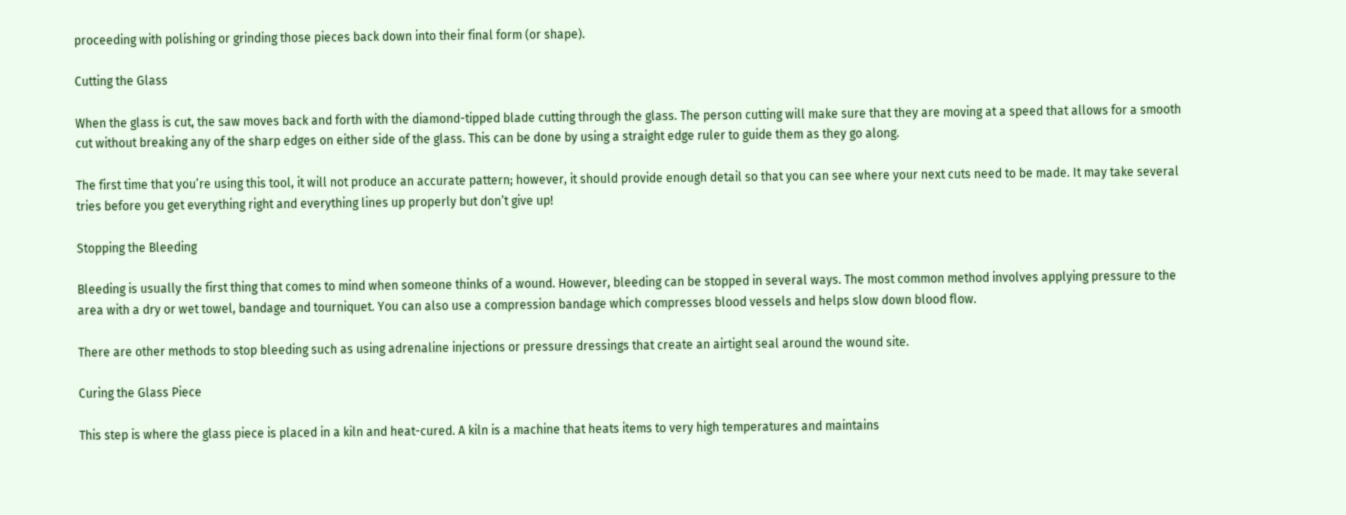proceeding with polishing or grinding those pieces back down into their final form (or shape).

Cutting the Glass

When the glass is cut, the saw moves back and forth with the diamond-tipped blade cutting through the glass. The person cutting will make sure that they are moving at a speed that allows for a smooth cut without breaking any of the sharp edges on either side of the glass. This can be done by using a straight edge ruler to guide them as they go along.

The first time that you’re using this tool, it will not produce an accurate pattern; however, it should provide enough detail so that you can see where your next cuts need to be made. It may take several tries before you get everything right and everything lines up properly but don’t give up!

Stopping the Bleeding

Bleeding is usually the first thing that comes to mind when someone thinks of a wound. However, bleeding can be stopped in several ways. The most common method involves applying pressure to the area with a dry or wet towel, bandage and tourniquet. You can also use a compression bandage which compresses blood vessels and helps slow down blood flow.

There are other methods to stop bleeding such as using adrenaline injections or pressure dressings that create an airtight seal around the wound site.

Curing the Glass Piece

This step is where the glass piece is placed in a kiln and heat-cured. A kiln is a machine that heats items to very high temperatures and maintains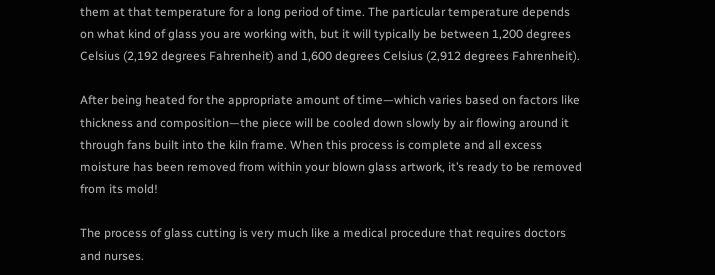them at that temperature for a long period of time. The particular temperature depends on what kind of glass you are working with, but it will typically be between 1,200 degrees Celsius (2,192 degrees Fahrenheit) and 1,600 degrees Celsius (2,912 degrees Fahrenheit).

After being heated for the appropriate amount of time—which varies based on factors like thickness and composition—the piece will be cooled down slowly by air flowing around it through fans built into the kiln frame. When this process is complete and all excess moisture has been removed from within your blown glass artwork, it’s ready to be removed from its mold!

The process of glass cutting is very much like a medical procedure that requires doctors and nurses.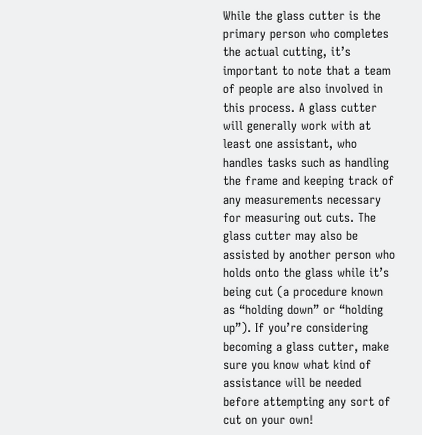While the glass cutter is the primary person who completes the actual cutting, it’s important to note that a team of people are also involved in this process. A glass cutter will generally work with at least one assistant, who handles tasks such as handling the frame and keeping track of any measurements necessary for measuring out cuts. The glass cutter may also be assisted by another person who holds onto the glass while it’s being cut (a procedure known as “holding down” or “holding up”). If you’re considering becoming a glass cutter, make sure you know what kind of assistance will be needed before attempting any sort of cut on your own!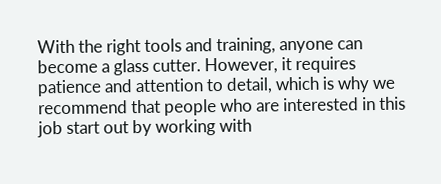With the right tools and training, anyone can become a glass cutter. However, it requires patience and attention to detail, which is why we recommend that people who are interested in this job start out by working with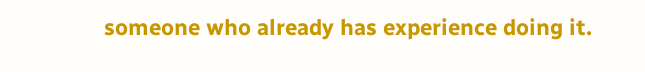someone who already has experience doing it.